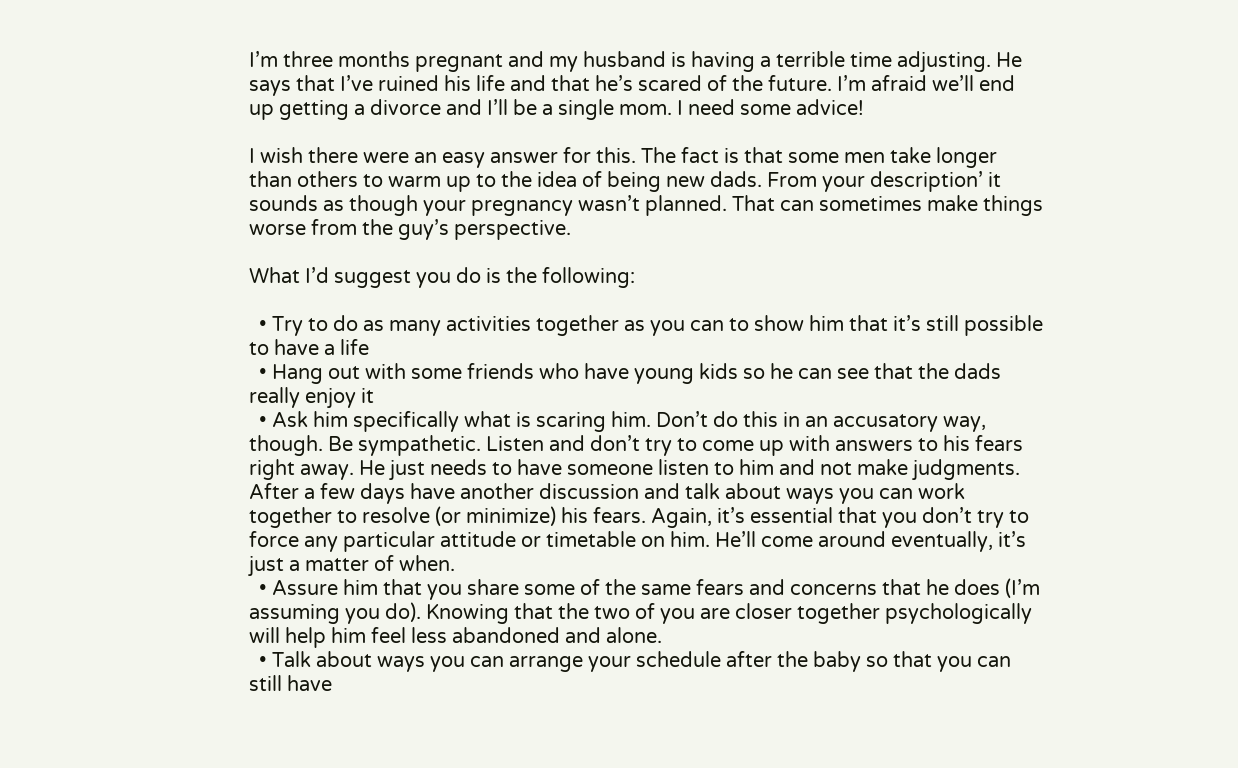I’m three months pregnant and my husband is having a terrible time adjusting. He says that I’ve ruined his life and that he’s scared of the future. I’m afraid we’ll end up getting a divorce and I’ll be a single mom. I need some advice!

I wish there were an easy answer for this. The fact is that some men take longer than others to warm up to the idea of being new dads. From your description’ it sounds as though your pregnancy wasn’t planned. That can sometimes make things worse from the guy’s perspective.

What I’d suggest you do is the following:

  • Try to do as many activities together as you can to show him that it’s still possible to have a life
  • Hang out with some friends who have young kids so he can see that the dads really enjoy it
  • Ask him specifically what is scaring him. Don’t do this in an accusatory way, though. Be sympathetic. Listen and don’t try to come up with answers to his fears right away. He just needs to have someone listen to him and not make judgments. After a few days have another discussion and talk about ways you can work together to resolve (or minimize) his fears. Again, it’s essential that you don’t try to force any particular attitude or timetable on him. He’ll come around eventually, it’s just a matter of when.
  • Assure him that you share some of the same fears and concerns that he does (I’m assuming you do). Knowing that the two of you are closer together psychologically will help him feel less abandoned and alone.
  • Talk about ways you can arrange your schedule after the baby so that you can still have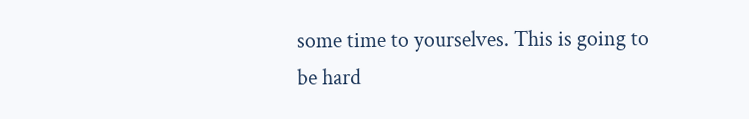some time to yourselves. This is going to be hard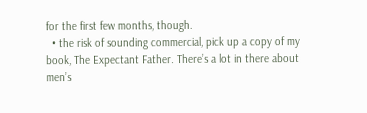for the first few months, though.
  • the risk of sounding commercial, pick up a copy of my book, The Expectant Father. There’s a lot in there about men’s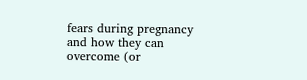fears during pregnancy and how they can overcome (or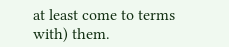at least come to terms with) them.